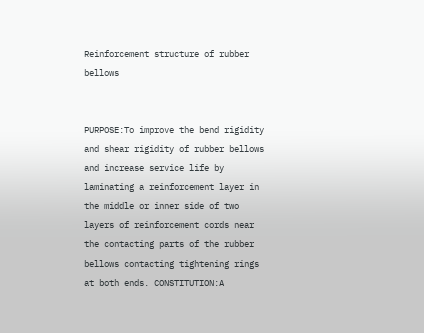Reinforcement structure of rubber bellows


PURPOSE:To improve the bend rigidity and shear rigidity of rubber bellows and increase service life by laminating a reinforcement layer in the middle or inner side of two layers of reinforcement cords near the contacting parts of the rubber bellows contacting tightening rings at both ends. CONSTITUTION:A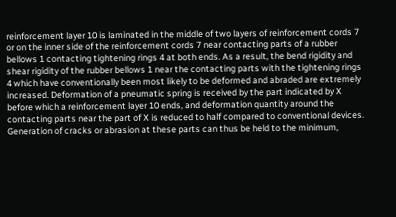reinforcement layer 10 is laminated in the middle of two layers of reinforcement cords 7 or on the inner side of the reinforcement cords 7 near contacting parts of a rubber bellows 1 contacting tightening rings 4 at both ends. As a result, the bend rigidity and shear rigidity of the rubber bellows 1 near the contacting parts with the tightening rings 4 which have conventionally been most likely to be deformed and abraded are extremely increased. Deformation of a pneumatic spring is received by the part indicated by X before which a reinforcement layer 10 ends, and deformation quantity around the contacting parts near the part of X is reduced to half compared to conventional devices. Generation of cracks or abrasion at these parts can thus be held to the minimum,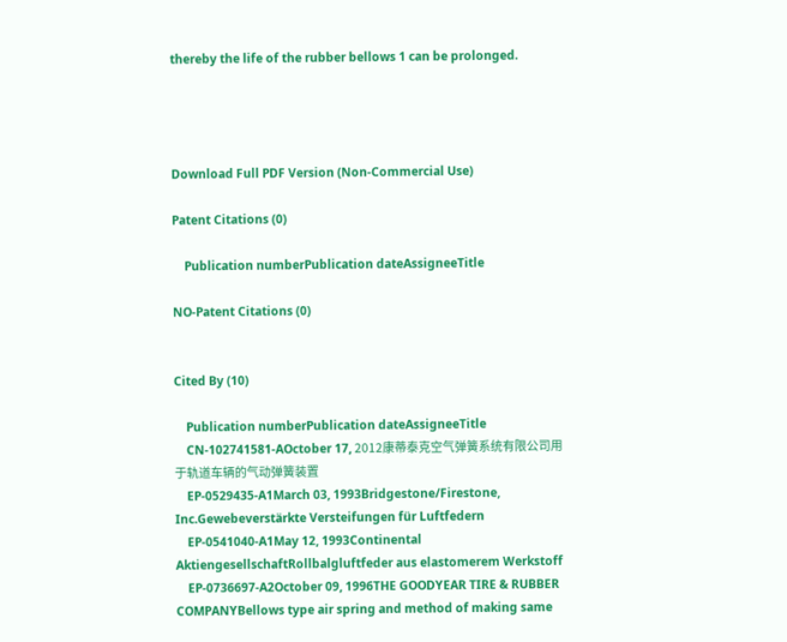thereby the life of the rubber bellows 1 can be prolonged.




Download Full PDF Version (Non-Commercial Use)

Patent Citations (0)

    Publication numberPublication dateAssigneeTitle

NO-Patent Citations (0)


Cited By (10)

    Publication numberPublication dateAssigneeTitle
    CN-102741581-AOctober 17, 2012康蒂泰克空气弹簧系统有限公司用于轨道车辆的气动弹簧装置
    EP-0529435-A1March 03, 1993Bridgestone/Firestone, Inc.Gewebeverstärkte Versteifungen für Luftfedern
    EP-0541040-A1May 12, 1993Continental AktiengesellschaftRollbalgluftfeder aus elastomerem Werkstoff
    EP-0736697-A2October 09, 1996THE GOODYEAR TIRE & RUBBER COMPANYBellows type air spring and method of making same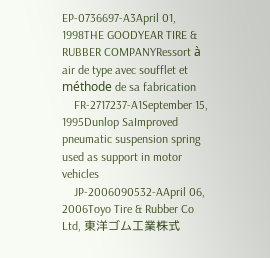EP-0736697-A3April 01, 1998THE GOODYEAR TIRE & RUBBER COMPANYRessort à air de type avec soufflet et méthode de sa fabrication
    FR-2717237-A1September 15, 1995Dunlop SaImproved pneumatic suspension spring used as support in motor vehicles
    JP-2006090532-AApril 06, 2006Toyo Tire & Rubber Co Ltd, 東洋ゴム工業株式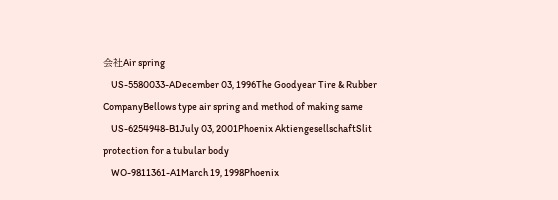会社Air spring
    US-5580033-ADecember 03, 1996The Goodyear Tire & Rubber CompanyBellows type air spring and method of making same
    US-6254948-B1July 03, 2001Phoenix AktiengesellschaftSlit protection for a tubular body
    WO-9811361-A1March 19, 1998Phoenix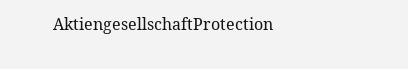AktiengesellschaftProtection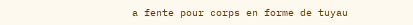a fente pour corps en forme de tuyau